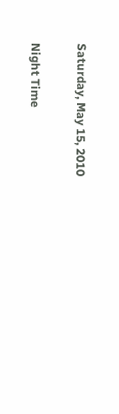Saturday, May 15, 2010

Night Time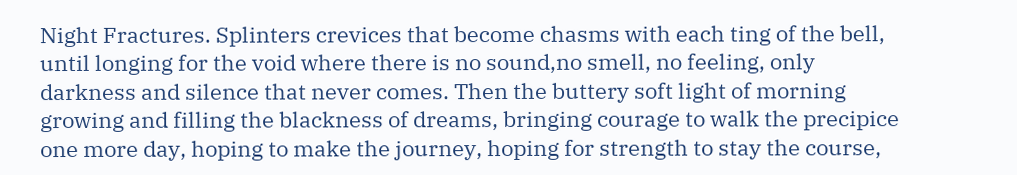Night Fractures. Splinters crevices that become chasms with each ting of the bell, until longing for the void where there is no sound,no smell, no feeling, only darkness and silence that never comes. Then the buttery soft light of morning growing and filling the blackness of dreams, bringing courage to walk the precipice one more day, hoping to make the journey, hoping for strength to stay the course,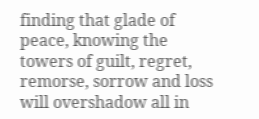finding that glade of peace, knowing the towers of guilt, regret, remorse, sorrow and loss will overshadow all in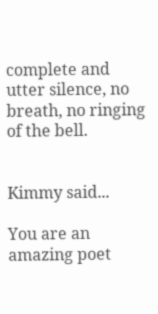complete and utter silence, no breath, no ringing of the bell.


Kimmy said...

You are an amazing poet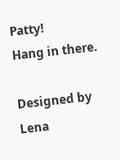Patty!
Hang in there.

Designed by Lena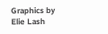Graphics by Elie Lash